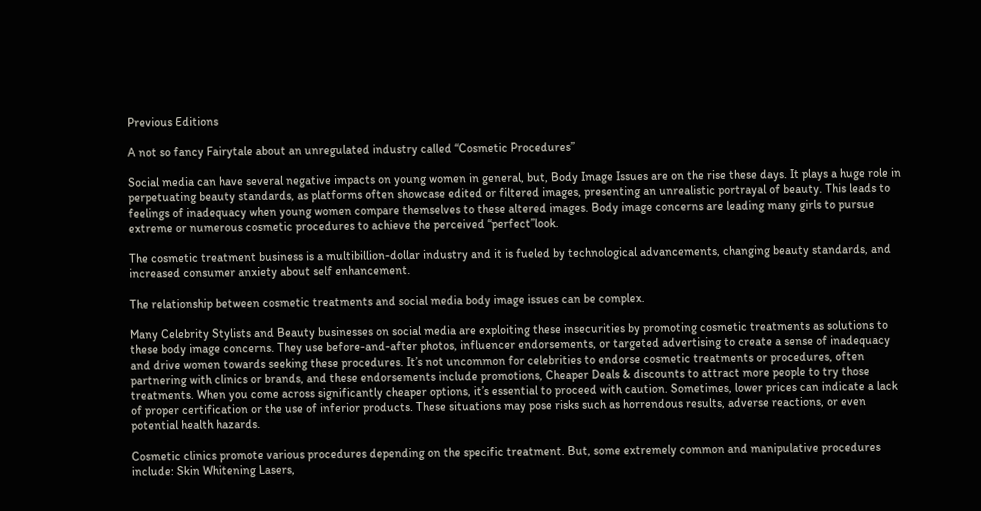Previous Editions

A not so fancy Fairytale about an unregulated industry called “Cosmetic Procedures”

Social media can have several negative impacts on young women in general, but, Body Image Issues are on the rise these days. It plays a huge role in perpetuating beauty standards, as platforms often showcase edited or filtered images, presenting an unrealistic portrayal of beauty. This leads to feelings of inadequacy when young women compare themselves to these altered images. Body image concerns are leading many girls to pursue extreme or numerous cosmetic procedures to achieve the perceived “perfect”look.

The cosmetic treatment business is a multibillion-dollar industry and it is fueled by technological advancements, changing beauty standards, and increased consumer anxiety about self enhancement.

The relationship between cosmetic treatments and social media body image issues can be complex.

Many Celebrity Stylists and Beauty businesses on social media are exploiting these insecurities by promoting cosmetic treatments as solutions to these body image concerns. They use before-and-after photos, influencer endorsements, or targeted advertising to create a sense of inadequacy and drive women towards seeking these procedures. It’s not uncommon for celebrities to endorse cosmetic treatments or procedures, often partnering with clinics or brands, and these endorsements include promotions, Cheaper Deals & discounts to attract more people to try those treatments. When you come across significantly cheaper options, it’s essential to proceed with caution. Sometimes, lower prices can indicate a lack of proper certification or the use of inferior products. These situations may pose risks such as horrendous results, adverse reactions, or even potential health hazards.

Cosmetic clinics promote various procedures depending on the specific treatment. But, some extremely common and manipulative procedures include: Skin Whitening Lasers,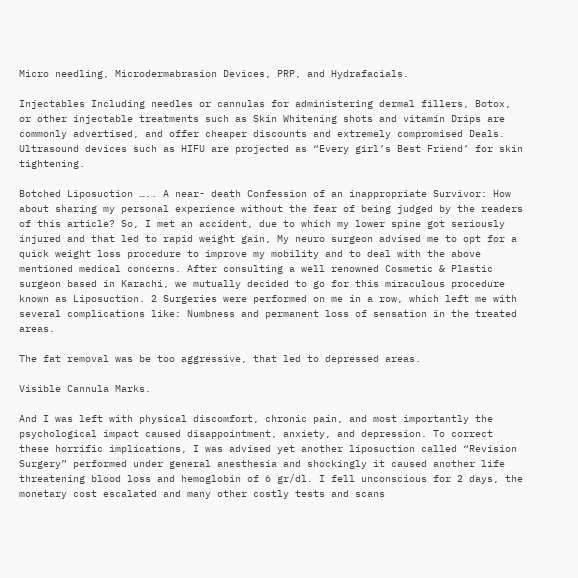Micro needling, Microdermabrasion Devices, PRP, and Hydrafacials.

Injectables Including needles or cannulas for administering dermal fillers, Botox, or other injectable treatments such as Skin Whitening shots and vitamin Drips are commonly advertised, and offer cheaper discounts and extremely compromised Deals. Ultrasound devices such as HIFU are projected as “Every girl’s Best Friend’ for skin tightening.

Botched Liposuction ….. A near- death Confession of an inappropriate Survivor: How about sharing my personal experience without the fear of being judged by the readers of this article? So, I met an accident, due to which my lower spine got seriously injured and that led to rapid weight gain, My neuro surgeon advised me to opt for a quick weight loss procedure to improve my mobility and to deal with the above mentioned medical concerns. After consulting a well renowned Cosmetic & Plastic surgeon based in Karachi, we mutually decided to go for this miraculous procedure known as Liposuction. 2 Surgeries were performed on me in a row, which left me with several complications like: Numbness and permanent loss of sensation in the treated areas.

The fat removal was be too aggressive, that led to depressed areas.

Visible Cannula Marks.

And I was left with physical discomfort, chronic pain, and most importantly the psychological impact caused disappointment, anxiety, and depression. To correct these horrific implications, I was advised yet another liposuction called “Revision Surgery” performed under general anesthesia and shockingly it caused another life threatening blood loss and hemoglobin of 6 gr/dl. I fell unconscious for 2 days, the monetary cost escalated and many other costly tests and scans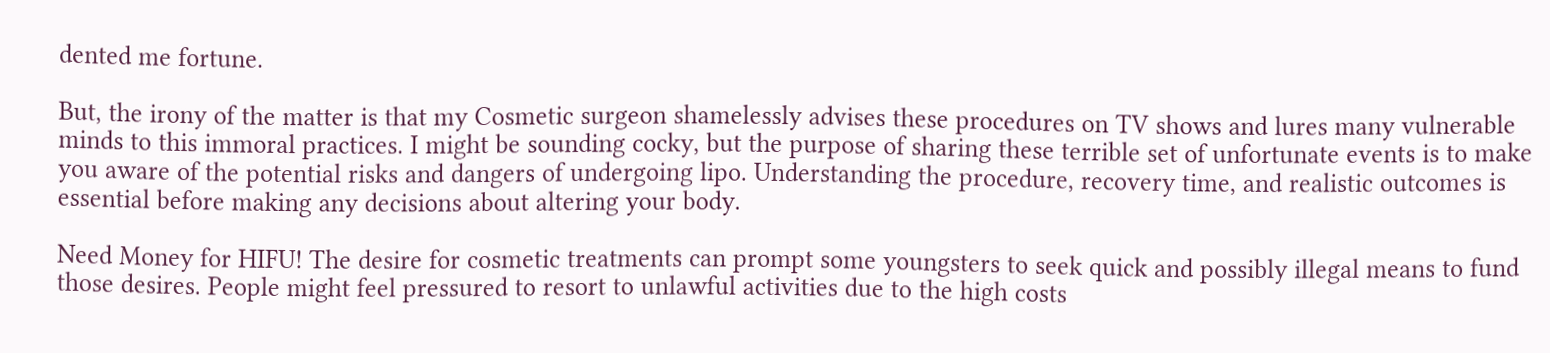dented me fortune.

But, the irony of the matter is that my Cosmetic surgeon shamelessly advises these procedures on TV shows and lures many vulnerable minds to this immoral practices. I might be sounding cocky, but the purpose of sharing these terrible set of unfortunate events is to make you aware of the potential risks and dangers of undergoing lipo. Understanding the procedure, recovery time, and realistic outcomes is essential before making any decisions about altering your body.

Need Money for HIFU! The desire for cosmetic treatments can prompt some youngsters to seek quick and possibly illegal means to fund those desires. People might feel pressured to resort to unlawful activities due to the high costs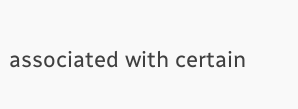associated with certain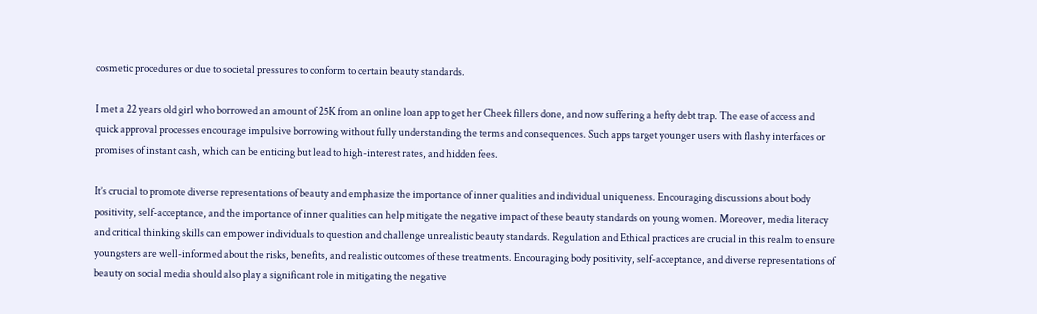cosmetic procedures or due to societal pressures to conform to certain beauty standards.

I met a 22 years old girl who borrowed an amount of 25K from an online loan app to get her Cheek fillers done, and now suffering a hefty debt trap. The ease of access and quick approval processes encourage impulsive borrowing without fully understanding the terms and consequences. Such apps target younger users with flashy interfaces or promises of instant cash, which can be enticing but lead to high-interest rates, and hidden fees.

It’s crucial to promote diverse representations of beauty and emphasize the importance of inner qualities and individual uniqueness. Encouraging discussions about body positivity, self-acceptance, and the importance of inner qualities can help mitigate the negative impact of these beauty standards on young women. Moreover, media literacy and critical thinking skills can empower individuals to question and challenge unrealistic beauty standards. Regulation and Ethical practices are crucial in this realm to ensure youngsters are well-informed about the risks, benefits, and realistic outcomes of these treatments. Encouraging body positivity, self-acceptance, and diverse representations of beauty on social media should also play a significant role in mitigating the negative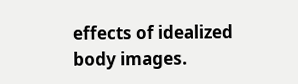effects of idealized body images.